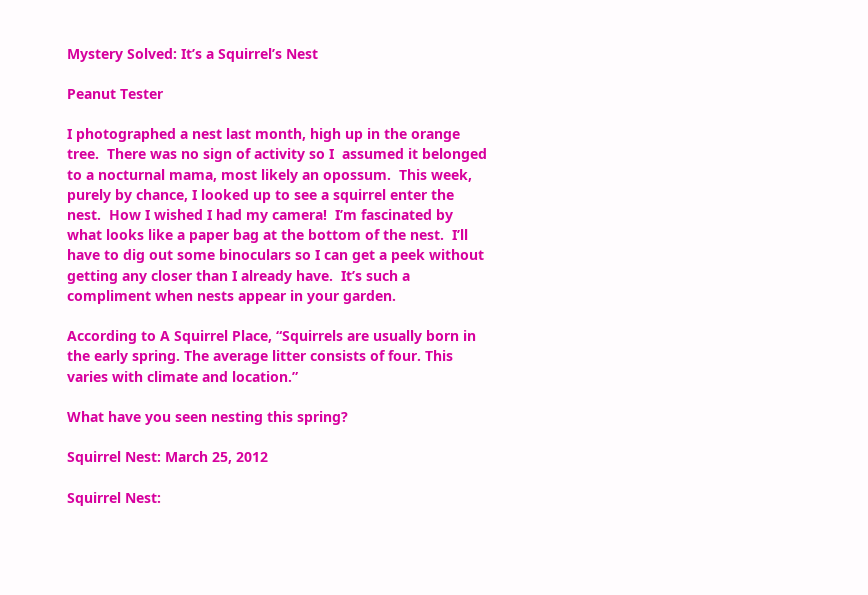Mystery Solved: It’s a Squirrel’s Nest

Peanut Tester

I photographed a nest last month, high up in the orange tree.  There was no sign of activity so I  assumed it belonged to a nocturnal mama, most likely an opossum.  This week, purely by chance, I looked up to see a squirrel enter the nest.  How I wished I had my camera!  I’m fascinated by what looks like a paper bag at the bottom of the nest.  I’ll have to dig out some binoculars so I can get a peek without getting any closer than I already have.  It’s such a compliment when nests appear in your garden.

According to A Squirrel Place, “Squirrels are usually born in the early spring. The average litter consists of four. This varies with climate and location.”

What have you seen nesting this spring?

Squirrel Nest: March 25, 2012

Squirrel Nest: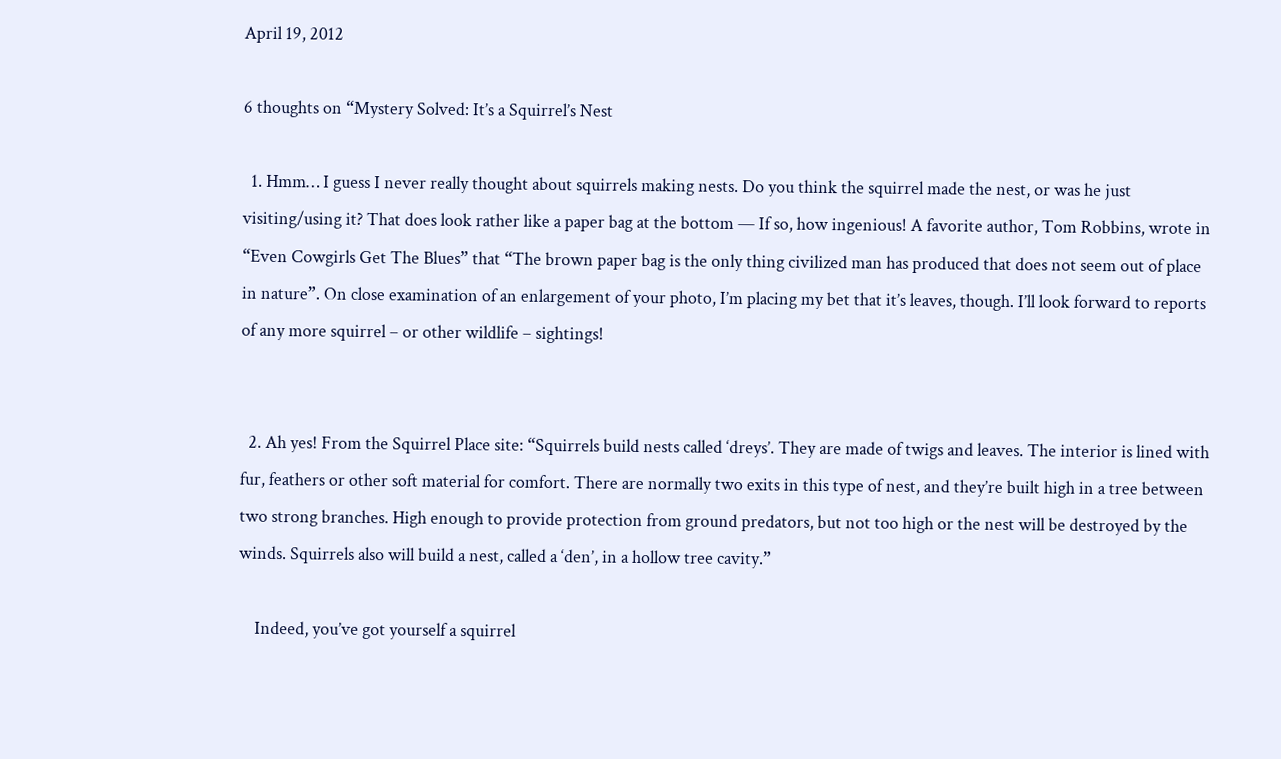April 19, 2012

6 thoughts on “Mystery Solved: It’s a Squirrel’s Nest

  1. Hmm… I guess I never really thought about squirrels making nests. Do you think the squirrel made the nest, or was he just visiting/using it? That does look rather like a paper bag at the bottom — If so, how ingenious! A favorite author, Tom Robbins, wrote in “Even Cowgirls Get The Blues” that “The brown paper bag is the only thing civilized man has produced that does not seem out of place in nature”. On close examination of an enlargement of your photo, I’m placing my bet that it’s leaves, though. I’ll look forward to reports of any more squirrel – or other wildlife – sightings!


  2. Ah yes! From the Squirrel Place site: “Squirrels build nests called ‘dreys’. They are made of twigs and leaves. The interior is lined with fur, feathers or other soft material for comfort. There are normally two exits in this type of nest, and they’re built high in a tree between two strong branches. High enough to provide protection from ground predators, but not too high or the nest will be destroyed by the winds. Squirrels also will build a nest, called a ‘den’, in a hollow tree cavity.”

    Indeed, you’ve got yourself a squirrel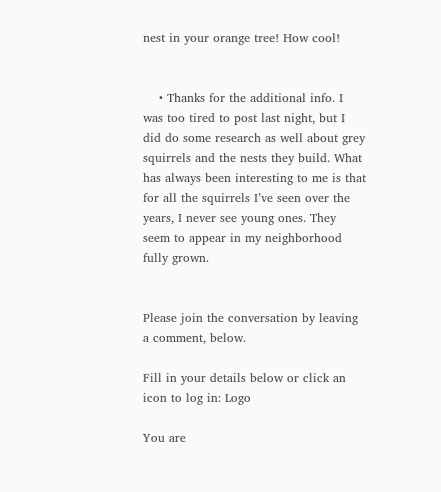nest in your orange tree! How cool!


    • Thanks for the additional info. I was too tired to post last night, but I did do some research as well about grey squirrels and the nests they build. What has always been interesting to me is that for all the squirrels I’ve seen over the years, I never see young ones. They seem to appear in my neighborhood fully grown.


Please join the conversation by leaving a comment, below.

Fill in your details below or click an icon to log in: Logo

You are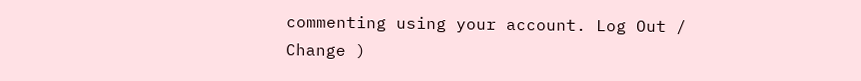commenting using your account. Log Out /  Change )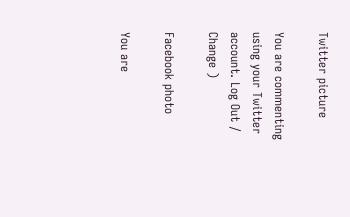Twitter picture

You are commenting using your Twitter account. Log Out /  Change )

Facebook photo

You are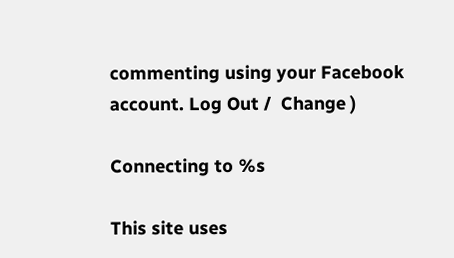commenting using your Facebook account. Log Out /  Change )

Connecting to %s

This site uses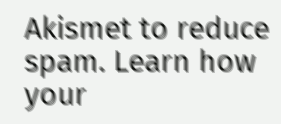Akismet to reduce spam. Learn how your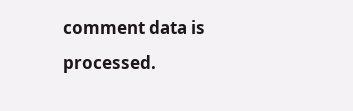comment data is processed.